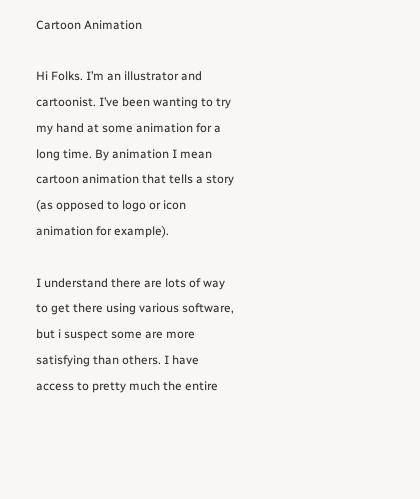Cartoon Animation

Hi Folks. I’m an illustrator and cartoonist. I’ve been wanting to try my hand at some animation for a long time. By animation I mean cartoon animation that tells a story (as opposed to logo or icon animation for example).

I understand there are lots of way to get there using various software, but i suspect some are more satisfying than others. I have access to pretty much the entire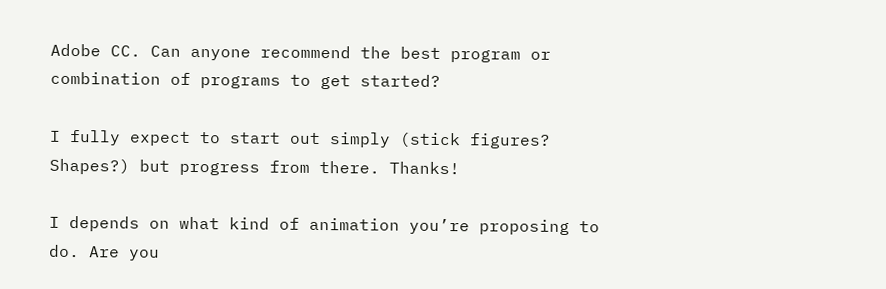Adobe CC. Can anyone recommend the best program or combination of programs to get started?

I fully expect to start out simply (stick figures? Shapes?) but progress from there. Thanks!

I depends on what kind of animation you’re proposing to do. Are you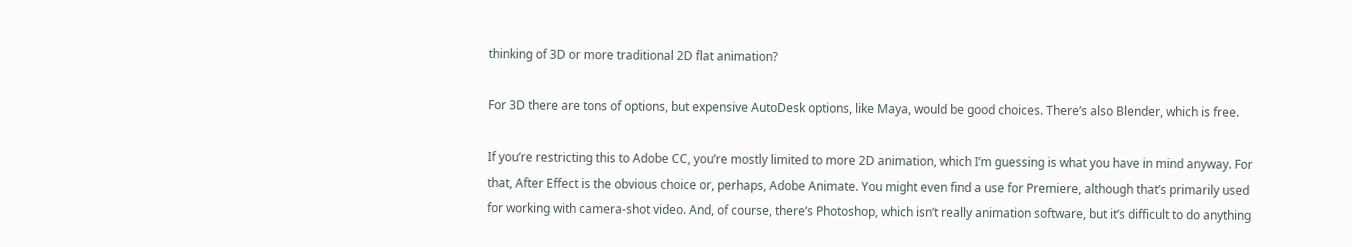thinking of 3D or more traditional 2D flat animation?

For 3D there are tons of options, but expensive AutoDesk options, like Maya, would be good choices. There’s also Blender, which is free.

If you’re restricting this to Adobe CC, you’re mostly limited to more 2D animation, which I’m guessing is what you have in mind anyway. For that, After Effect is the obvious choice or, perhaps, Adobe Animate. You might even find a use for Premiere, although that’s primarily used for working with camera-shot video. And, of course, there’s Photoshop, which isn’t really animation software, but it’s difficult to do anything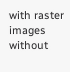with raster images without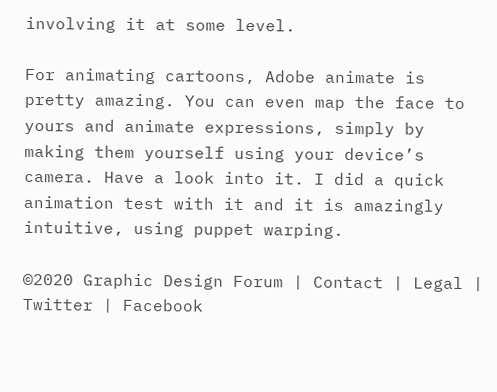involving it at some level.

For animating cartoons, Adobe animate is pretty amazing. You can even map the face to yours and animate expressions, simply by making them yourself using your device’s camera. Have a look into it. I did a quick animation test with it and it is amazingly intuitive, using puppet warping.

©2020 Graphic Design Forum | Contact | Legal | Twitter | Facebook